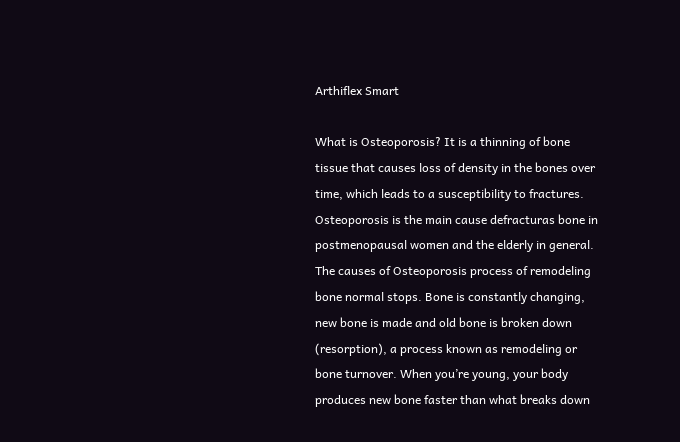Arthiflex Smart

What is Osteoporosis? It is a thinning of bone tissue that causes loss of density in the bones over time, which leads to a susceptibility to fractures. Osteoporosis is the main cause defracturas bone in postmenopausal women and the elderly in general. The causes of Osteoporosis process of remodeling bone normal stops. Bone is constantly changing, new bone is made and old bone is broken down (resorption), a process known as remodeling or bone turnover. When you’re young, your body produces new bone faster than what breaks down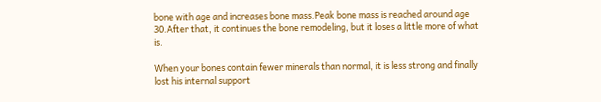bone with age and increases bone mass.Peak bone mass is reached around age 30.After that, it continues the bone remodeling, but it loses a little more of what is.

When your bones contain fewer minerals than normal, it is less strong and finally lost his internal support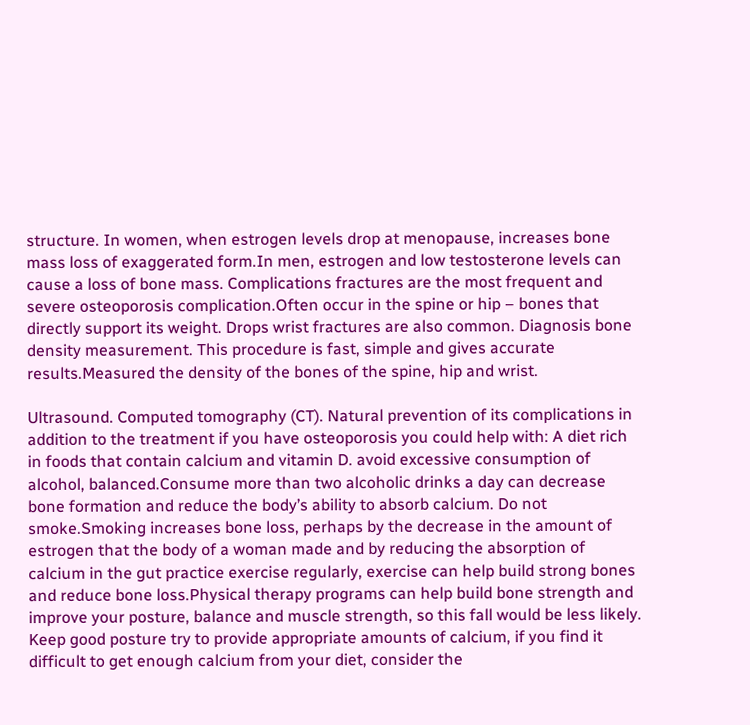structure. In women, when estrogen levels drop at menopause, increases bone mass loss of exaggerated form.In men, estrogen and low testosterone levels can cause a loss of bone mass. Complications fractures are the most frequent and severe osteoporosis complication.Often occur in the spine or hip – bones that directly support its weight. Drops wrist fractures are also common. Diagnosis bone density measurement. This procedure is fast, simple and gives accurate results.Measured the density of the bones of the spine, hip and wrist.

Ultrasound. Computed tomography (CT). Natural prevention of its complications in addition to the treatment if you have osteoporosis you could help with: A diet rich in foods that contain calcium and vitamin D. avoid excessive consumption of alcohol, balanced.Consume more than two alcoholic drinks a day can decrease bone formation and reduce the body’s ability to absorb calcium. Do not smoke.Smoking increases bone loss, perhaps by the decrease in the amount of estrogen that the body of a woman made and by reducing the absorption of calcium in the gut practice exercise regularly, exercise can help build strong bones and reduce bone loss.Physical therapy programs can help build bone strength and improve your posture, balance and muscle strength, so this fall would be less likely. Keep good posture try to provide appropriate amounts of calcium, if you find it difficult to get enough calcium from your diet, consider the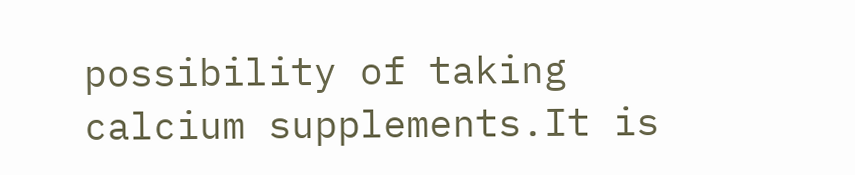possibility of taking calcium supplements.It is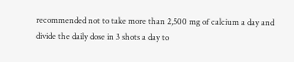recommended not to take more than 2,500 mg of calcium a day and divide the daily dose in 3 shots a day to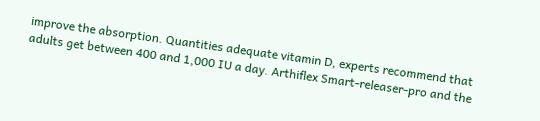improve the absorption. Quantities adequate vitamin D, experts recommend that adults get between 400 and 1,000 IU a day. Arthiflex Smart-releaser-pro and the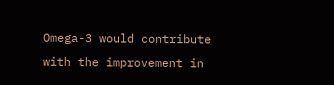Omega-3 would contribute with the improvement in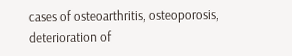cases of osteoarthritis, osteoporosis, deterioration of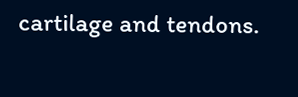cartilage and tendons.